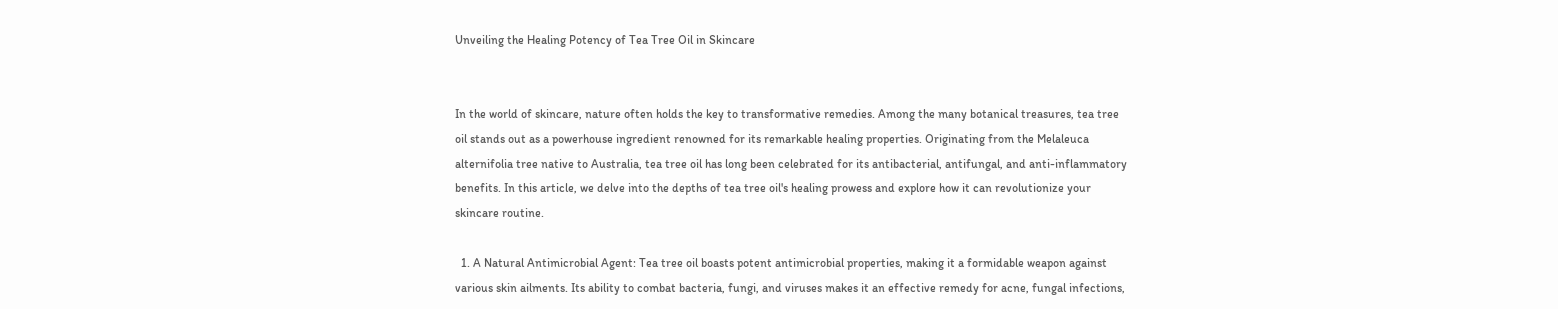Unveiling the Healing Potency of Tea Tree Oil in Skincare


In the world of skincare, nature often holds the key to transformative remedies. Among the many botanical treasures, tea tree oil stands out as a powerhouse ingredient renowned for its remarkable healing properties. Originating from the Melaleuca alternifolia tree native to Australia, tea tree oil has long been celebrated for its antibacterial, antifungal, and anti-inflammatory benefits. In this article, we delve into the depths of tea tree oil's healing prowess and explore how it can revolutionize your skincare routine.

  1. A Natural Antimicrobial Agent: Tea tree oil boasts potent antimicrobial properties, making it a formidable weapon against various skin ailments. Its ability to combat bacteria, fungi, and viruses makes it an effective remedy for acne, fungal infections,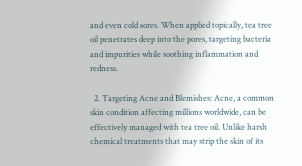and even cold sores. When applied topically, tea tree oil penetrates deep into the pores, targeting bacteria and impurities while soothing inflammation and redness.

  2. Targeting Acne and Blemishes: Acne, a common skin condition affecting millions worldwide, can be effectively managed with tea tree oil. Unlike harsh chemical treatments that may strip the skin of its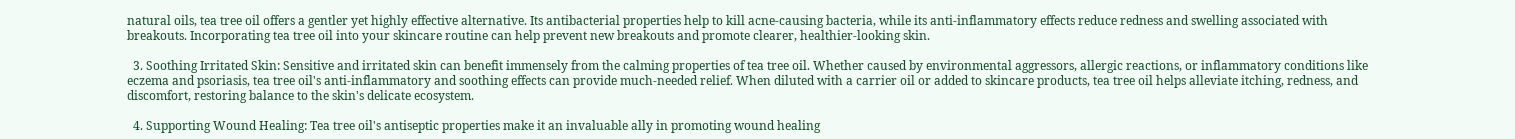natural oils, tea tree oil offers a gentler yet highly effective alternative. Its antibacterial properties help to kill acne-causing bacteria, while its anti-inflammatory effects reduce redness and swelling associated with breakouts. Incorporating tea tree oil into your skincare routine can help prevent new breakouts and promote clearer, healthier-looking skin.

  3. Soothing Irritated Skin: Sensitive and irritated skin can benefit immensely from the calming properties of tea tree oil. Whether caused by environmental aggressors, allergic reactions, or inflammatory conditions like eczema and psoriasis, tea tree oil's anti-inflammatory and soothing effects can provide much-needed relief. When diluted with a carrier oil or added to skincare products, tea tree oil helps alleviate itching, redness, and discomfort, restoring balance to the skin's delicate ecosystem.

  4. Supporting Wound Healing: Tea tree oil's antiseptic properties make it an invaluable ally in promoting wound healing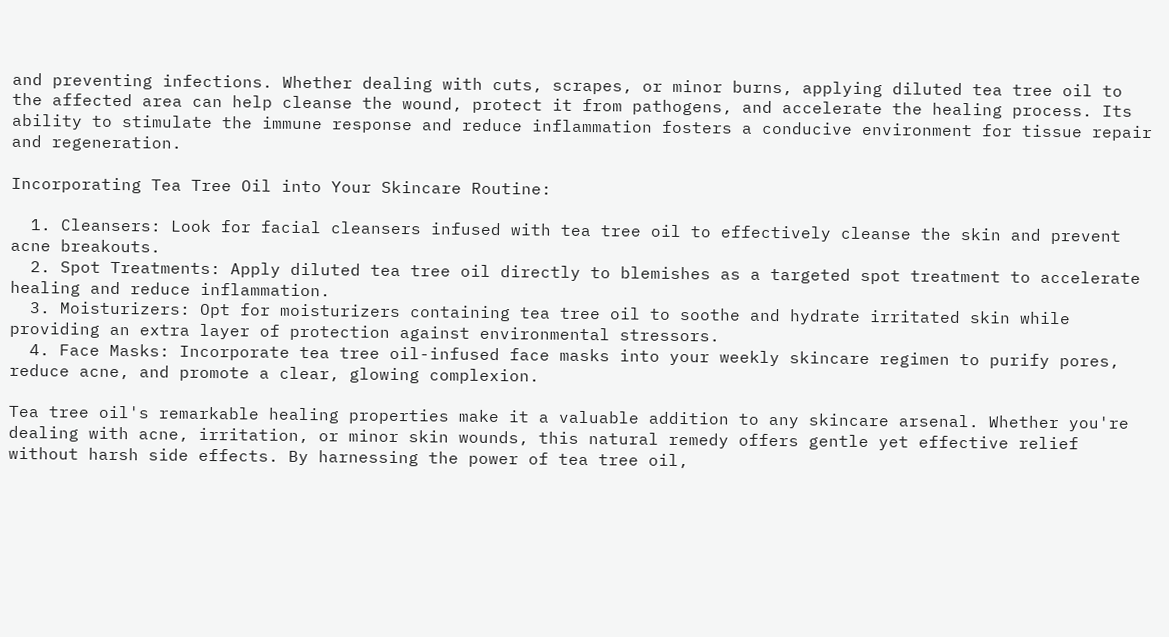and preventing infections. Whether dealing with cuts, scrapes, or minor burns, applying diluted tea tree oil to the affected area can help cleanse the wound, protect it from pathogens, and accelerate the healing process. Its ability to stimulate the immune response and reduce inflammation fosters a conducive environment for tissue repair and regeneration.

Incorporating Tea Tree Oil into Your Skincare Routine:

  1. Cleansers: Look for facial cleansers infused with tea tree oil to effectively cleanse the skin and prevent acne breakouts.
  2. Spot Treatments: Apply diluted tea tree oil directly to blemishes as a targeted spot treatment to accelerate healing and reduce inflammation.
  3. Moisturizers: Opt for moisturizers containing tea tree oil to soothe and hydrate irritated skin while providing an extra layer of protection against environmental stressors.
  4. Face Masks: Incorporate tea tree oil-infused face masks into your weekly skincare regimen to purify pores, reduce acne, and promote a clear, glowing complexion.

Tea tree oil's remarkable healing properties make it a valuable addition to any skincare arsenal. Whether you're dealing with acne, irritation, or minor skin wounds, this natural remedy offers gentle yet effective relief without harsh side effects. By harnessing the power of tea tree oil,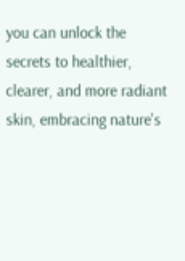you can unlock the secrets to healthier, clearer, and more radiant skin, embracing nature's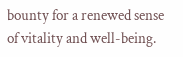bounty for a renewed sense of vitality and well-being.